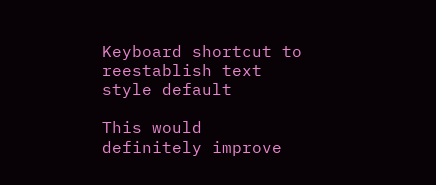Keyboard shortcut to reestablish text style default

This would definitely improve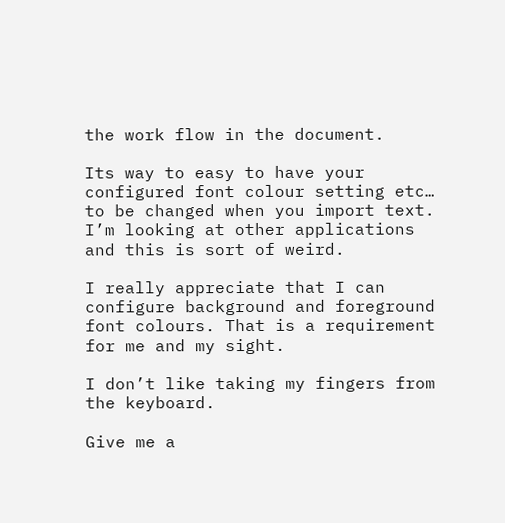the work flow in the document.

Its way to easy to have your configured font colour setting etc… to be changed when you import text. I’m looking at other applications and this is sort of weird.

I really appreciate that I can configure background and foreground font colours. That is a requirement for me and my sight.

I don’t like taking my fingers from the keyboard.

Give me a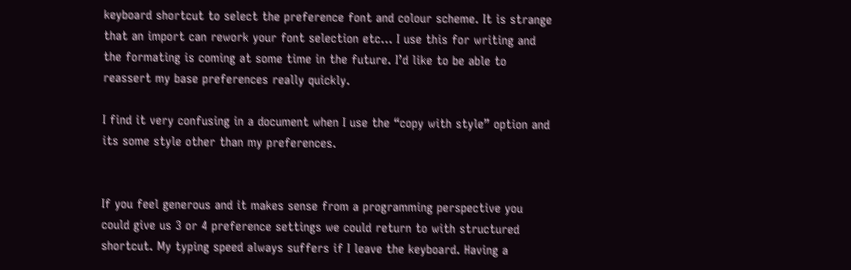keyboard shortcut to select the preference font and colour scheme. It is strange that an import can rework your font selection etc… I use this for writing and the formating is coming at some time in the future. I’d like to be able to reassert my base preferences really quickly.

I find it very confusing in a document when I use the “copy with style” option and its some style other than my preferences.


If you feel generous and it makes sense from a programming perspective you could give us 3 or 4 preference settings we could return to with structured shortcut. My typing speed always suffers if I leave the keyboard. Having a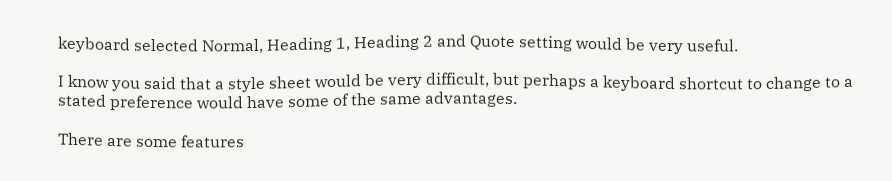keyboard selected Normal, Heading 1, Heading 2 and Quote setting would be very useful.

I know you said that a style sheet would be very difficult, but perhaps a keyboard shortcut to change to a stated preference would have some of the same advantages.

There are some features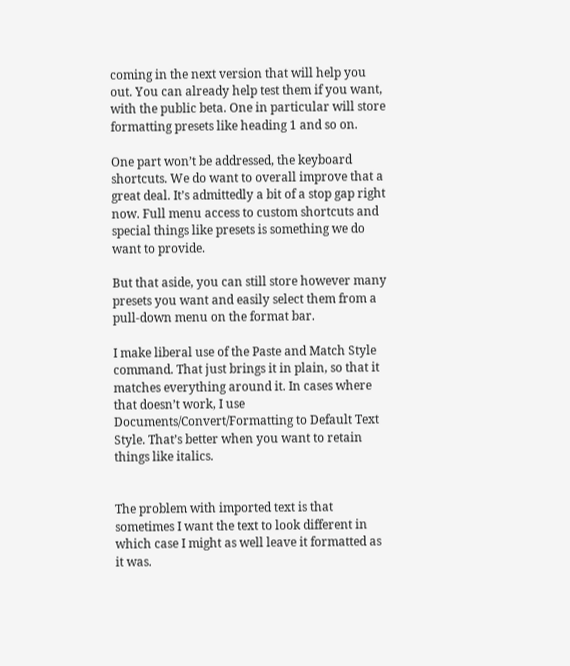coming in the next version that will help you out. You can already help test them if you want, with the public beta. One in particular will store formatting presets like heading 1 and so on.

One part won’t be addressed, the keyboard shortcuts. We do want to overall improve that a great deal. It’s admittedly a bit of a stop gap right now. Full menu access to custom shortcuts and special things like presets is something we do want to provide.

But that aside, you can still store however many presets you want and easily select them from a pull-down menu on the format bar.

I make liberal use of the Paste and Match Style command. That just brings it in plain, so that it matches everything around it. In cases where that doesn’t work, I use Documents/Convert/Formatting to Default Text Style. That’s better when you want to retain things like italics.


The problem with imported text is that sometimes I want the text to look different in which case I might as well leave it formatted as it was.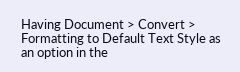Having Document > Convert > Formatting to Default Text Style as an option in the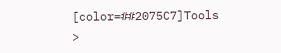[color=##2075C7]Tools >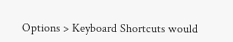Options > Keyboard Shortcuts would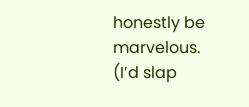honestly be marvelous. (I’d slap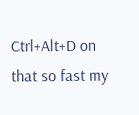Ctrl+Alt+D on that so fast my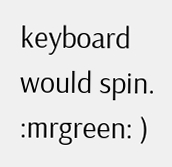keyboard would spin. :mrgreen: )